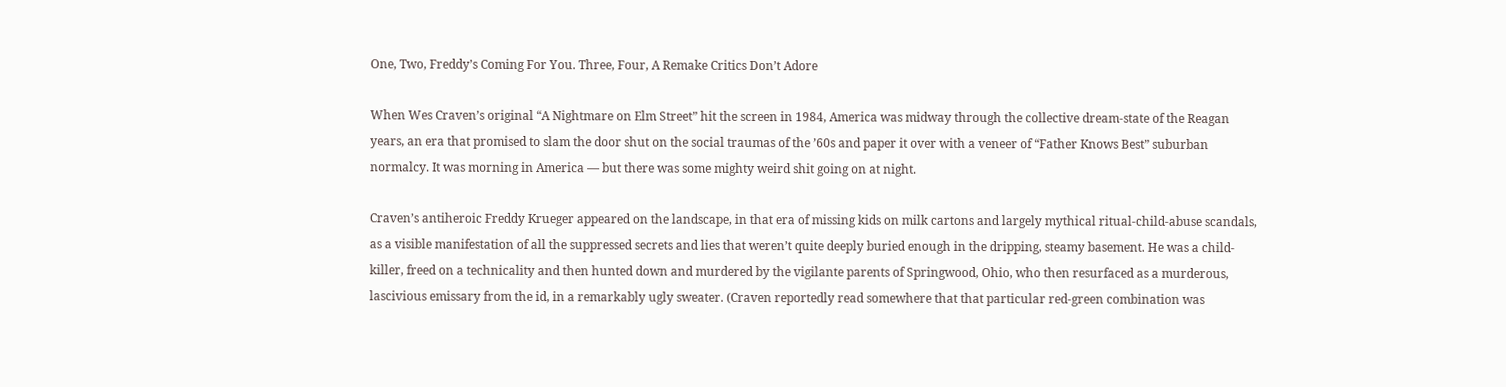One, Two, Freddy’s Coming For You. Three, Four, A Remake Critics Don’t Adore

When Wes Craven’s original “A Nightmare on Elm Street” hit the screen in 1984, America was midway through the collective dream-state of the Reagan years, an era that promised to slam the door shut on the social traumas of the ’60s and paper it over with a veneer of “Father Knows Best” suburban normalcy. It was morning in America — but there was some mighty weird shit going on at night.

Craven’s antiheroic Freddy Krueger appeared on the landscape, in that era of missing kids on milk cartons and largely mythical ritual-child-abuse scandals, as a visible manifestation of all the suppressed secrets and lies that weren’t quite deeply buried enough in the dripping, steamy basement. He was a child-killer, freed on a technicality and then hunted down and murdered by the vigilante parents of Springwood, Ohio, who then resurfaced as a murderous, lascivious emissary from the id, in a remarkably ugly sweater. (Craven reportedly read somewhere that that particular red-green combination was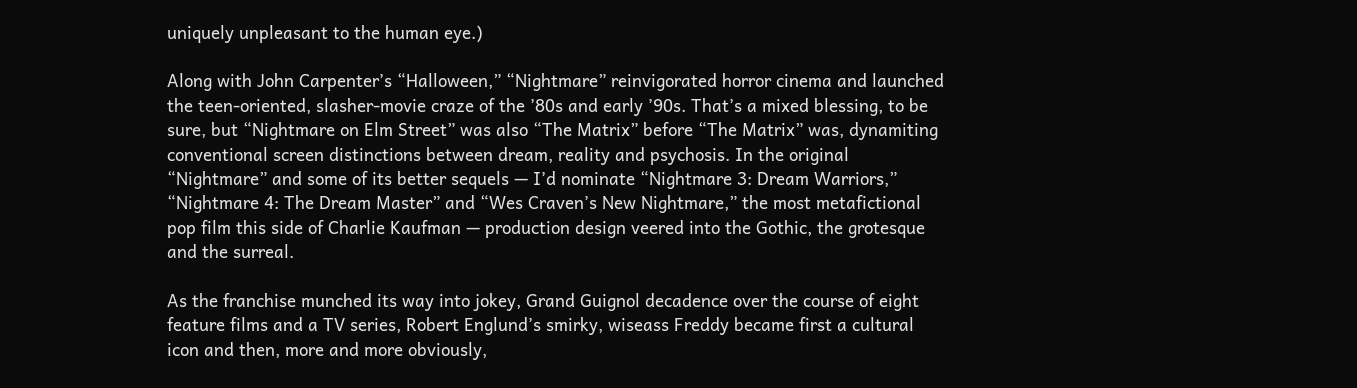uniquely unpleasant to the human eye.)

Along with John Carpenter’s “Halloween,” “Nightmare” reinvigorated horror cinema and launched the teen-oriented, slasher-movie craze of the ’80s and early ’90s. That’s a mixed blessing, to be sure, but “Nightmare on Elm Street” was also “The Matrix” before “The Matrix” was, dynamiting conventional screen distinctions between dream, reality and psychosis. In the original “Nightmare” and some of its better sequels — I’d nominate “Nightmare 3: Dream Warriors,” “Nightmare 4: The Dream Master” and “Wes Craven’s New Nightmare,” the most metafictional pop film this side of Charlie Kaufman — production design veered into the Gothic, the grotesque and the surreal.

As the franchise munched its way into jokey, Grand Guignol decadence over the course of eight feature films and a TV series, Robert Englund’s smirky, wiseass Freddy became first a cultural icon and then, more and more obviously,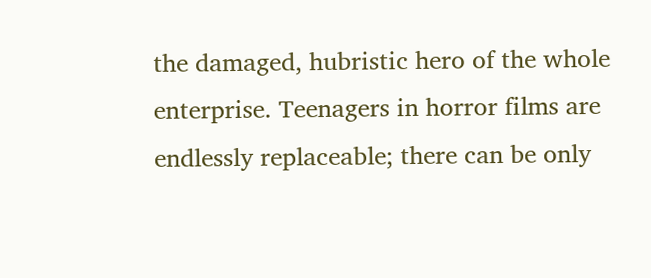the damaged, hubristic hero of the whole enterprise. Teenagers in horror films are endlessly replaceable; there can be only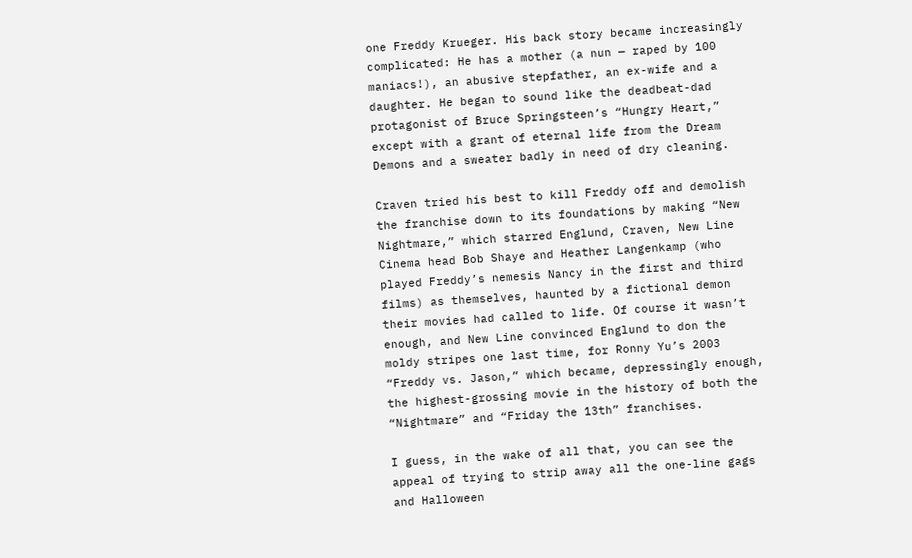one Freddy Krueger. His back story became increasingly complicated: He has a mother (a nun — raped by 100 maniacs!), an abusive stepfather, an ex-wife and a daughter. He began to sound like the deadbeat-dad protagonist of Bruce Springsteen’s “Hungry Heart,” except with a grant of eternal life from the Dream Demons and a sweater badly in need of dry cleaning.

Craven tried his best to kill Freddy off and demolish the franchise down to its foundations by making “New Nightmare,” which starred Englund, Craven, New Line Cinema head Bob Shaye and Heather Langenkamp (who played Freddy’s nemesis Nancy in the first and third films) as themselves, haunted by a fictional demon their movies had called to life. Of course it wasn’t enough, and New Line convinced Englund to don the moldy stripes one last time, for Ronny Yu’s 2003 “Freddy vs. Jason,” which became, depressingly enough, the highest-grossing movie in the history of both the “Nightmare” and “Friday the 13th” franchises.

I guess, in the wake of all that, you can see the appeal of trying to strip away all the one-line gags and Halloween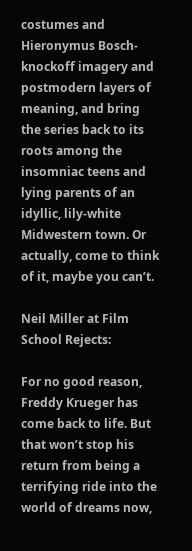costumes and Hieronymus Bosch-knockoff imagery and postmodern layers of meaning, and bring the series back to its roots among the insomniac teens and lying parents of an idyllic, lily-white Midwestern town. Or actually, come to think of it, maybe you can’t.

Neil Miller at Film School Rejects:

For no good reason, Freddy Krueger has come back to life. But that won’t stop his return from being a terrifying ride into the world of dreams now,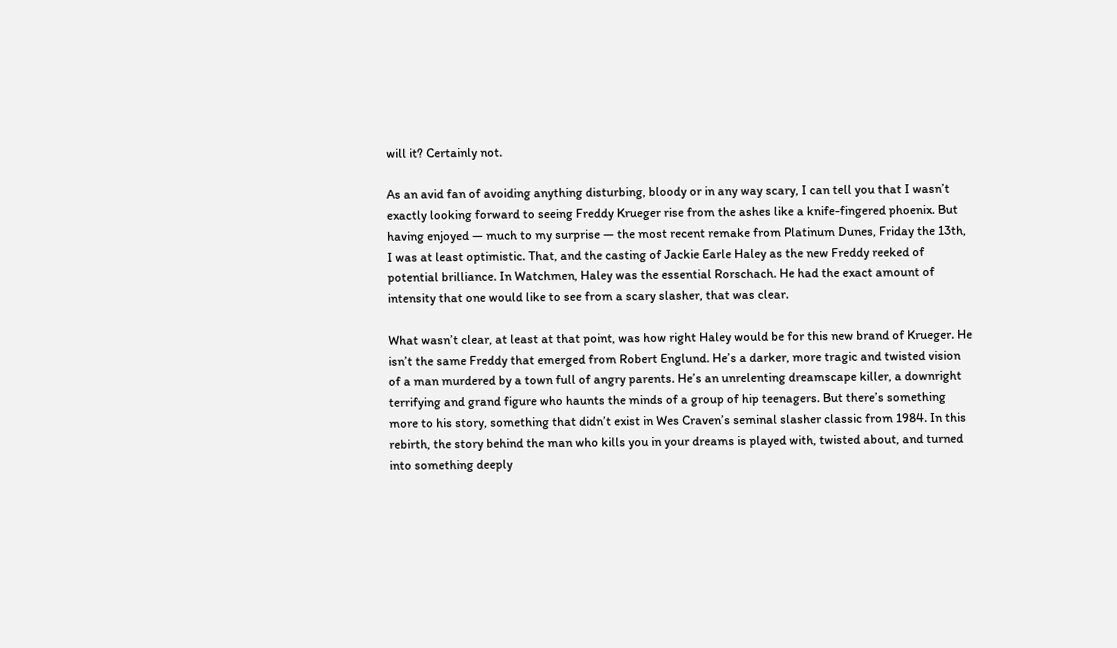will it? Certainly not.

As an avid fan of avoiding anything disturbing, bloody or in any way scary, I can tell you that I wasn’t exactly looking forward to seeing Freddy Krueger rise from the ashes like a knife-fingered phoenix. But having enjoyed — much to my surprise — the most recent remake from Platinum Dunes, Friday the 13th, I was at least optimistic. That, and the casting of Jackie Earle Haley as the new Freddy reeked of potential brilliance. In Watchmen, Haley was the essential Rorschach. He had the exact amount of intensity that one would like to see from a scary slasher, that was clear.

What wasn’t clear, at least at that point, was how right Haley would be for this new brand of Krueger. He isn’t the same Freddy that emerged from Robert Englund. He’s a darker, more tragic and twisted vision of a man murdered by a town full of angry parents. He’s an unrelenting dreamscape killer, a downright terrifying and grand figure who haunts the minds of a group of hip teenagers. But there’s something more to his story, something that didn’t exist in Wes Craven’s seminal slasher classic from 1984. In this rebirth, the story behind the man who kills you in your dreams is played with, twisted about, and turned into something deeply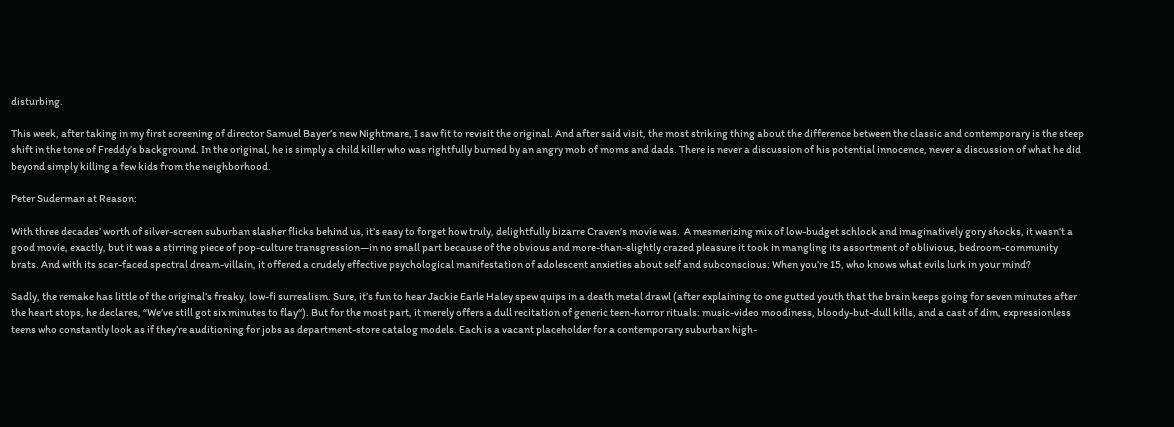disturbing.

This week, after taking in my first screening of director Samuel Bayer’s new Nightmare, I saw fit to revisit the original. And after said visit, the most striking thing about the difference between the classic and contemporary is the steep shift in the tone of Freddy’s background. In the original, he is simply a child killer who was rightfully burned by an angry mob of moms and dads. There is never a discussion of his potential innocence, never a discussion of what he did beyond simply killing a few kids from the neighborhood.

Peter Suderman at Reason:

With three decades’ worth of silver-screen suburban slasher flicks behind us, it’s easy to forget how truly, delightfully bizarre Craven’s movie was.  A mesmerizing mix of low-budget schlock and imaginatively gory shocks, it wasn’t a good movie, exactly, but it was a stirring piece of pop-culture transgression—in no small part because of the obvious and more-than-slightly crazed pleasure it took in mangling its assortment of oblivious, bedroom-community brats. And with its scar-faced spectral dream-villain, it offered a crudely effective psychological manifestation of adolescent anxieties about self and subconscious: When you’re 15, who knows what evils lurk in your mind?

Sadly, the remake has little of the original’s freaky, low-fi surrealism. Sure, it’s fun to hear Jackie Earle Haley spew quips in a death metal drawl (after explaining to one gutted youth that the brain keeps going for seven minutes after the heart stops, he declares, “We’ve still got six minutes to flay“). But for the most part, it merely offers a dull recitation of generic teen-horror rituals: music-video moodiness, bloody-but-dull kills, and a cast of dim, expressionless teens who constantly look as if they’re auditioning for jobs as department-store catalog models. Each is a vacant placeholder for a contemporary suburban high-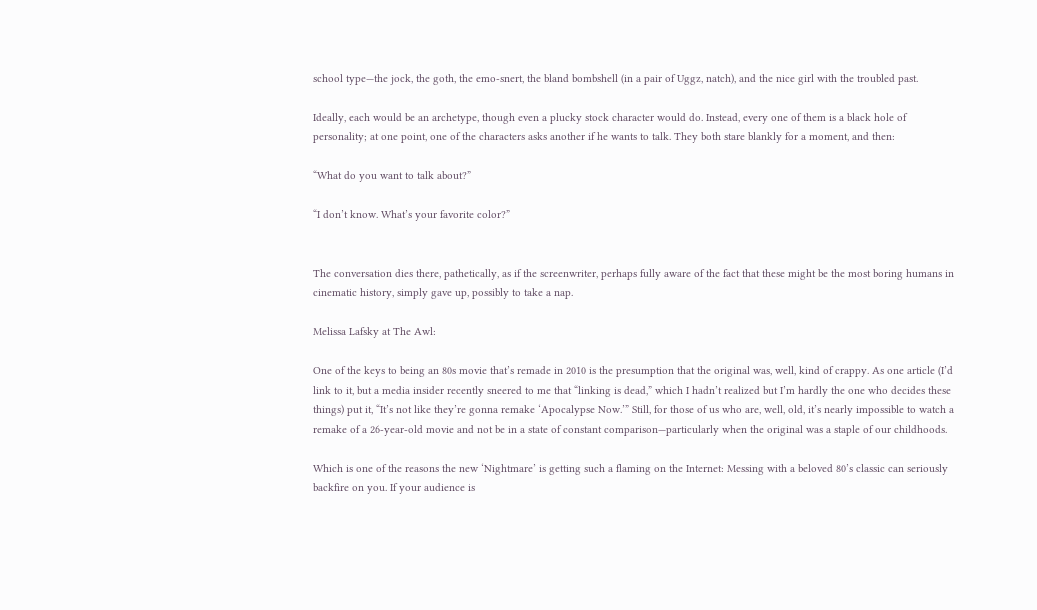school type—the jock, the goth, the emo-snert, the bland bombshell (in a pair of Uggz, natch), and the nice girl with the troubled past.

Ideally, each would be an archetype, though even a plucky stock character would do. Instead, every one of them is a black hole of personality; at one point, one of the characters asks another if he wants to talk. They both stare blankly for a moment, and then:

“What do you want to talk about?”

“I don’t know. What’s your favorite color?”


The conversation dies there, pathetically, as if the screenwriter, perhaps fully aware of the fact that these might be the most boring humans in cinematic history, simply gave up, possibly to take a nap.

Melissa Lafsky at The Awl:

One of the keys to being an 80s movie that’s remade in 2010 is the presumption that the original was, well, kind of crappy. As one article (I’d link to it, but a media insider recently sneered to me that “linking is dead,” which I hadn’t realized but I’m hardly the one who decides these things) put it, “It’s not like they’re gonna remake ‘Apocalypse Now.’” Still, for those of us who are, well, old, it’s nearly impossible to watch a remake of a 26-year-old movie and not be in a state of constant comparison—particularly when the original was a staple of our childhoods.

Which is one of the reasons the new ‘Nightmare’ is getting such a flaming on the Internet: Messing with a beloved 80’s classic can seriously backfire on you. If your audience is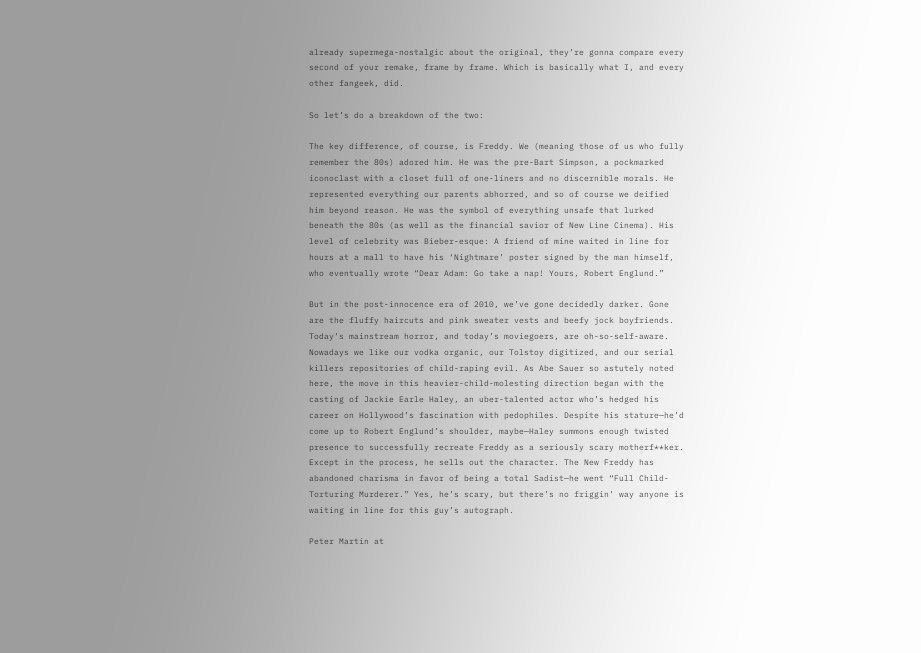already supermega-nostalgic about the original, they’re gonna compare every second of your remake, frame by frame. Which is basically what I, and every other fangeek, did.

So let’s do a breakdown of the two:

The key difference, of course, is Freddy. We (meaning those of us who fully remember the 80s) adored him. He was the pre-Bart Simpson, a pockmarked iconoclast with a closet full of one-liners and no discernible morals. He represented everything our parents abhorred, and so of course we deified him beyond reason. He was the symbol of everything unsafe that lurked beneath the 80s (as well as the financial savior of New Line Cinema). His level of celebrity was Bieber-esque: A friend of mine waited in line for hours at a mall to have his ‘Nightmare’ poster signed by the man himself, who eventually wrote “Dear Adam: Go take a nap! Yours, Robert Englund.”

But in the post-innocence era of 2010, we’ve gone decidedly darker. Gone are the fluffy haircuts and pink sweater vests and beefy jock boyfriends. Today’s mainstream horror, and today’s moviegoers, are oh-so-self-aware. Nowadays we like our vodka organic, our Tolstoy digitized, and our serial killers repositories of child-raping evil. As Abe Sauer so astutely noted here, the move in this heavier-child-molesting direction began with the casting of Jackie Earle Haley, an uber-talented actor who’s hedged his career on Hollywood’s fascination with pedophiles. Despite his stature—he’d come up to Robert Englund’s shoulder, maybe—Haley summons enough twisted presence to successfully recreate Freddy as a seriously scary motherf**ker. Except in the process, he sells out the character. The New Freddy has abandoned charisma in favor of being a total Sadist—he went “Full Child-Torturing Murderer.” Yes, he’s scary, but there’s no friggin’ way anyone is waiting in line for this guy’s autograph.

Peter Martin at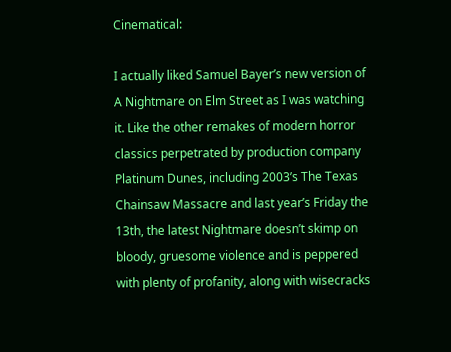Cinematical:

I actually liked Samuel Bayer’s new version of A Nightmare on Elm Street as I was watching it. Like the other remakes of modern horror classics perpetrated by production company Platinum Dunes, including 2003’s The Texas Chainsaw Massacre and last year’s Friday the 13th, the latest Nightmare doesn’t skimp on bloody, gruesome violence and is peppered with plenty of profanity, along with wisecracks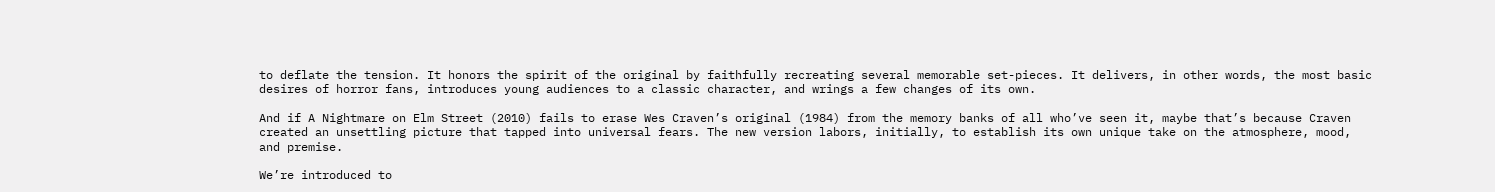to deflate the tension. It honors the spirit of the original by faithfully recreating several memorable set-pieces. It delivers, in other words, the most basic desires of horror fans, introduces young audiences to a classic character, and wrings a few changes of its own.

And if A Nightmare on Elm Street (2010) fails to erase Wes Craven’s original (1984) from the memory banks of all who’ve seen it, maybe that’s because Craven created an unsettling picture that tapped into universal fears. The new version labors, initially, to establish its own unique take on the atmosphere, mood, and premise.

We’re introduced to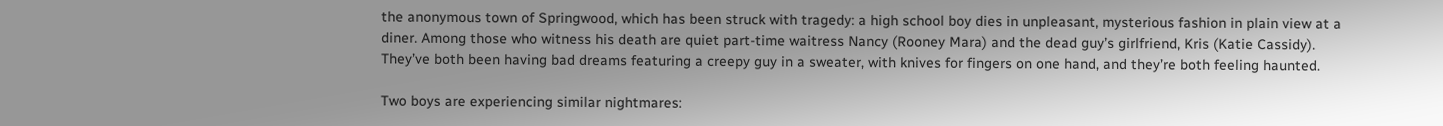the anonymous town of Springwood, which has been struck with tragedy: a high school boy dies in unpleasant, mysterious fashion in plain view at a diner. Among those who witness his death are quiet part-time waitress Nancy (Rooney Mara) and the dead guy’s girlfriend, Kris (Katie Cassidy). They’ve both been having bad dreams featuring a creepy guy in a sweater, with knives for fingers on one hand, and they’re both feeling haunted.

Two boys are experiencing similar nightmares: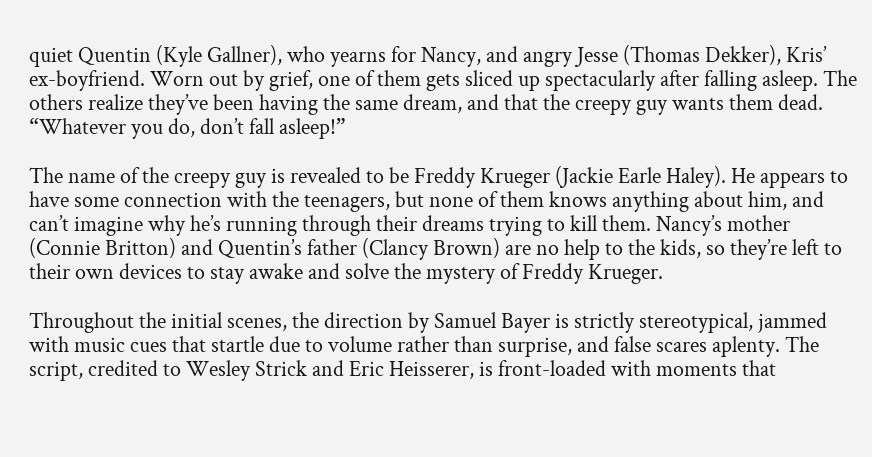quiet Quentin (Kyle Gallner), who yearns for Nancy, and angry Jesse (Thomas Dekker), Kris’ ex-boyfriend. Worn out by grief, one of them gets sliced up spectacularly after falling asleep. The others realize they’ve been having the same dream, and that the creepy guy wants them dead. “Whatever you do, don’t fall asleep!”

The name of the creepy guy is revealed to be Freddy Krueger (Jackie Earle Haley). He appears to have some connection with the teenagers, but none of them knows anything about him, and can’t imagine why he’s running through their dreams trying to kill them. Nancy’s mother (Connie Britton) and Quentin’s father (Clancy Brown) are no help to the kids, so they’re left to their own devices to stay awake and solve the mystery of Freddy Krueger.

Throughout the initial scenes, the direction by Samuel Bayer is strictly stereotypical, jammed with music cues that startle due to volume rather than surprise, and false scares aplenty. The script, credited to Wesley Strick and Eric Heisserer, is front-loaded with moments that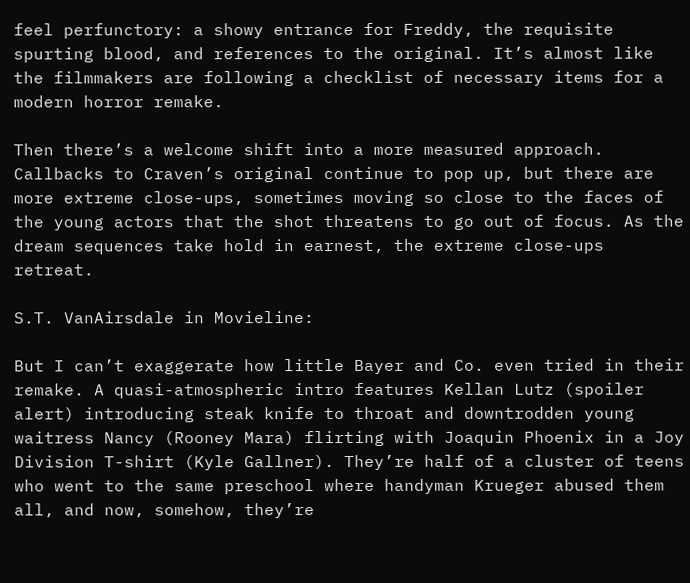feel perfunctory: a showy entrance for Freddy, the requisite spurting blood, and references to the original. It’s almost like the filmmakers are following a checklist of necessary items for a modern horror remake.

Then there’s a welcome shift into a more measured approach. Callbacks to Craven’s original continue to pop up, but there are more extreme close-ups, sometimes moving so close to the faces of the young actors that the shot threatens to go out of focus. As the dream sequences take hold in earnest, the extreme close-ups retreat.

S.T. VanAirsdale in Movieline:

But I can’t exaggerate how little Bayer and Co. even tried in their remake. A quasi-atmospheric intro features Kellan Lutz (spoiler alert) introducing steak knife to throat and downtrodden young waitress Nancy (Rooney Mara) flirting with Joaquin Phoenix in a Joy Division T-shirt (Kyle Gallner). They’re half of a cluster of teens who went to the same preschool where handyman Krueger abused them all, and now, somehow, they’re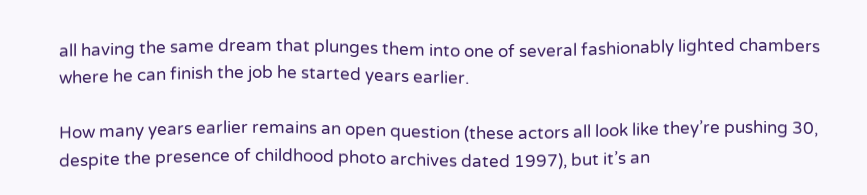all having the same dream that plunges them into one of several fashionably lighted chambers where he can finish the job he started years earlier.

How many years earlier remains an open question (these actors all look like they’re pushing 30, despite the presence of childhood photo archives dated 1997), but it’s an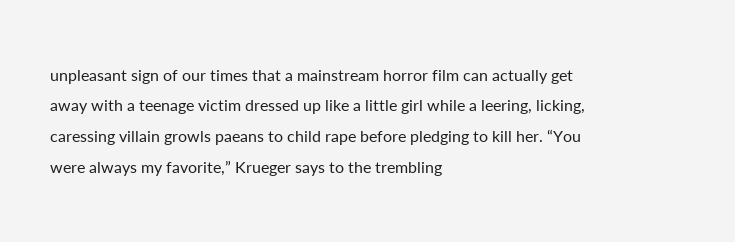unpleasant sign of our times that a mainstream horror film can actually get away with a teenage victim dressed up like a little girl while a leering, licking, caressing villain growls paeans to child rape before pledging to kill her. “You were always my favorite,” Krueger says to the trembling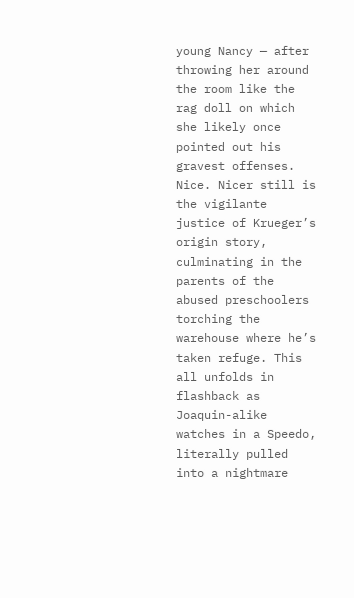young Nancy — after throwing her around the room like the rag doll on which she likely once pointed out his gravest offenses. Nice. Nicer still is the vigilante justice of Krueger’s origin story, culminating in the parents of the abused preschoolers torching the warehouse where he’s taken refuge. This all unfolds in flashback as Joaquin-alike watches in a Speedo, literally pulled into a nightmare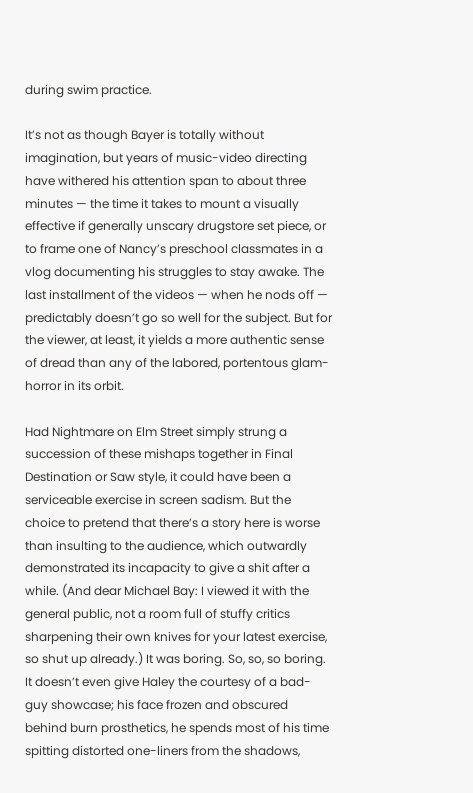during swim practice.

It’s not as though Bayer is totally without imagination, but years of music-video directing have withered his attention span to about three minutes — the time it takes to mount a visually effective if generally unscary drugstore set piece, or to frame one of Nancy’s preschool classmates in a vlog documenting his struggles to stay awake. The last installment of the videos — when he nods off — predictably doesn’t go so well for the subject. But for the viewer, at least, it yields a more authentic sense of dread than any of the labored, portentous glam-horror in its orbit.

Had Nightmare on Elm Street simply strung a succession of these mishaps together in Final Destination or Saw style, it could have been a serviceable exercise in screen sadism. But the choice to pretend that there’s a story here is worse than insulting to the audience, which outwardly demonstrated its incapacity to give a shit after a while. (And dear Michael Bay: I viewed it with the general public, not a room full of stuffy critics sharpening their own knives for your latest exercise, so shut up already.) It was boring. So, so, so boring. It doesn’t even give Haley the courtesy of a bad-guy showcase; his face frozen and obscured behind burn prosthetics, he spends most of his time spitting distorted one-liners from the shadows,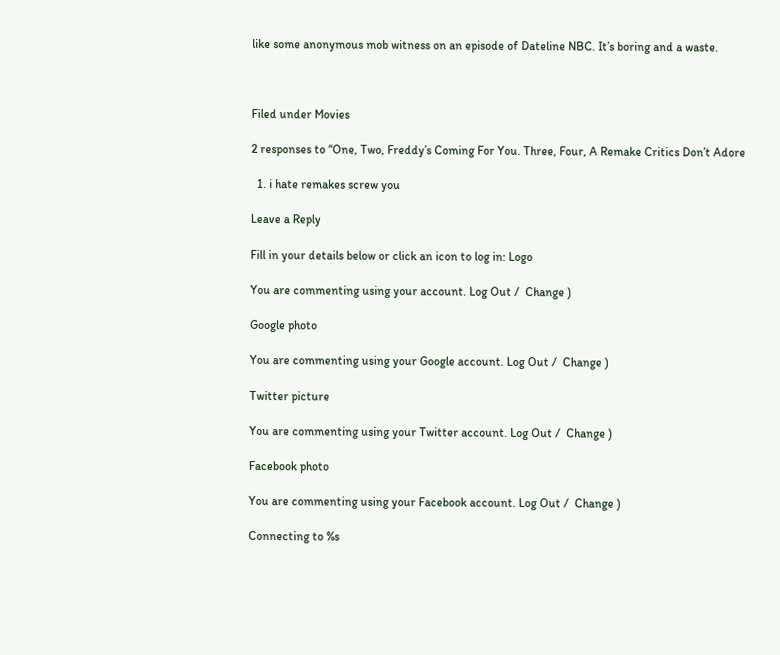like some anonymous mob witness on an episode of Dateline NBC. It’s boring and a waste.



Filed under Movies

2 responses to “One, Two, Freddy’s Coming For You. Three, Four, A Remake Critics Don’t Adore

  1. i hate remakes screw you

Leave a Reply

Fill in your details below or click an icon to log in: Logo

You are commenting using your account. Log Out /  Change )

Google photo

You are commenting using your Google account. Log Out /  Change )

Twitter picture

You are commenting using your Twitter account. Log Out /  Change )

Facebook photo

You are commenting using your Facebook account. Log Out /  Change )

Connecting to %s